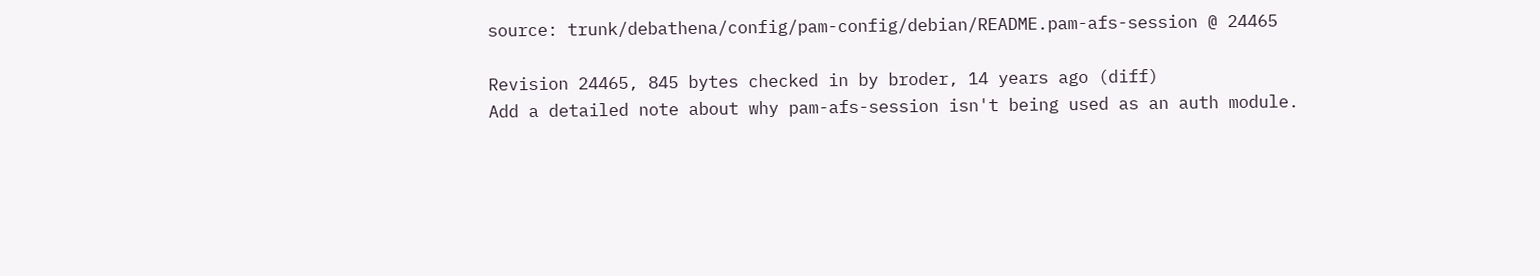source: trunk/debathena/config/pam-config/debian/README.pam-afs-session @ 24465

Revision 24465, 845 bytes checked in by broder, 14 years ago (diff)
Add a detailed note about why pam-afs-session isn't being used as an auth module.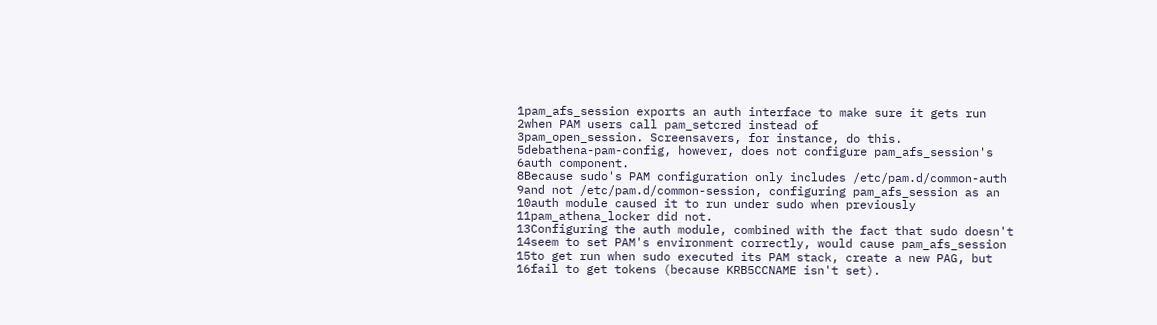1pam_afs_session exports an auth interface to make sure it gets run
2when PAM users call pam_setcred instead of
3pam_open_session. Screensavers, for instance, do this.
5debathena-pam-config, however, does not configure pam_afs_session's
6auth component.
8Because sudo's PAM configuration only includes /etc/pam.d/common-auth
9and not /etc/pam.d/common-session, configuring pam_afs_session as an
10auth module caused it to run under sudo when previously
11pam_athena_locker did not.
13Configuring the auth module, combined with the fact that sudo doesn't
14seem to set PAM's environment correctly, would cause pam_afs_session
15to get run when sudo executed its PAM stack, create a new PAG, but
16fail to get tokens (because KRB5CCNAME isn't set).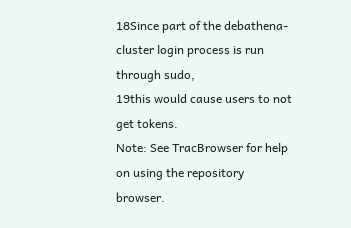18Since part of the debathena-cluster login process is run through sudo,
19this would cause users to not get tokens.
Note: See TracBrowser for help on using the repository browser.